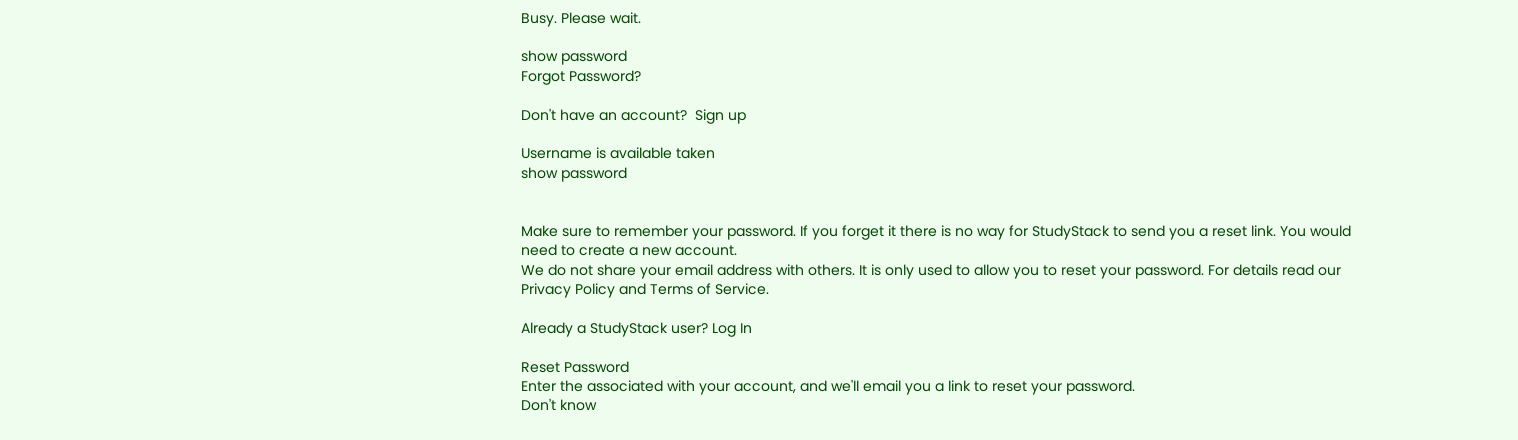Busy. Please wait.

show password
Forgot Password?

Don't have an account?  Sign up

Username is available taken
show password


Make sure to remember your password. If you forget it there is no way for StudyStack to send you a reset link. You would need to create a new account.
We do not share your email address with others. It is only used to allow you to reset your password. For details read our Privacy Policy and Terms of Service.

Already a StudyStack user? Log In

Reset Password
Enter the associated with your account, and we'll email you a link to reset your password.
Don't know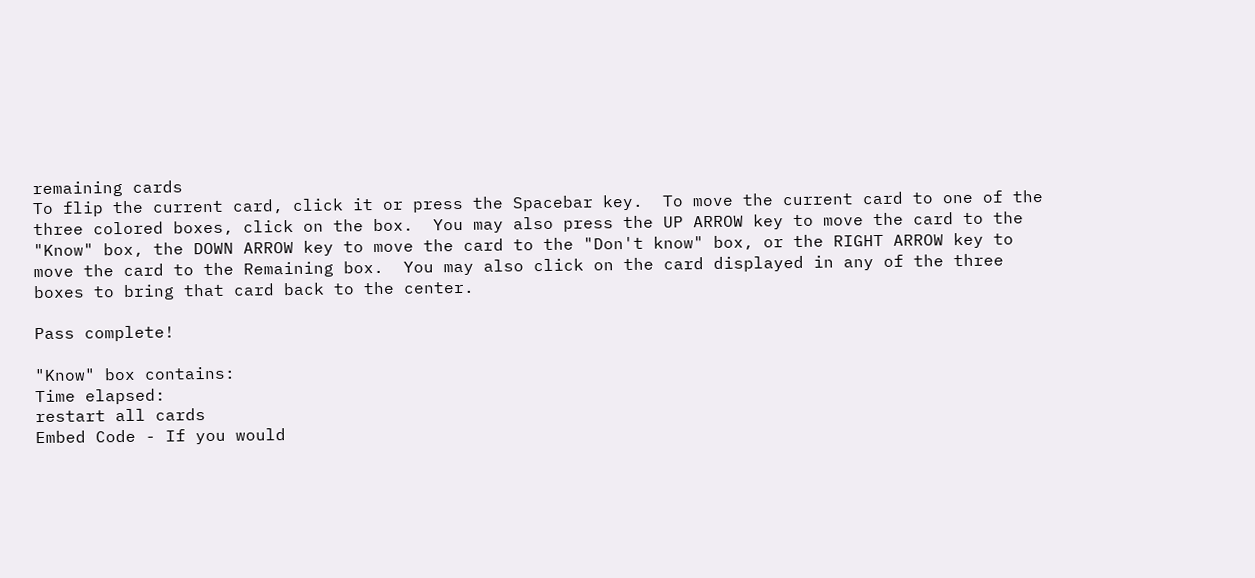remaining cards
To flip the current card, click it or press the Spacebar key.  To move the current card to one of the three colored boxes, click on the box.  You may also press the UP ARROW key to move the card to the "Know" box, the DOWN ARROW key to move the card to the "Don't know" box, or the RIGHT ARROW key to move the card to the Remaining box.  You may also click on the card displayed in any of the three boxes to bring that card back to the center.

Pass complete!

"Know" box contains:
Time elapsed:
restart all cards
Embed Code - If you would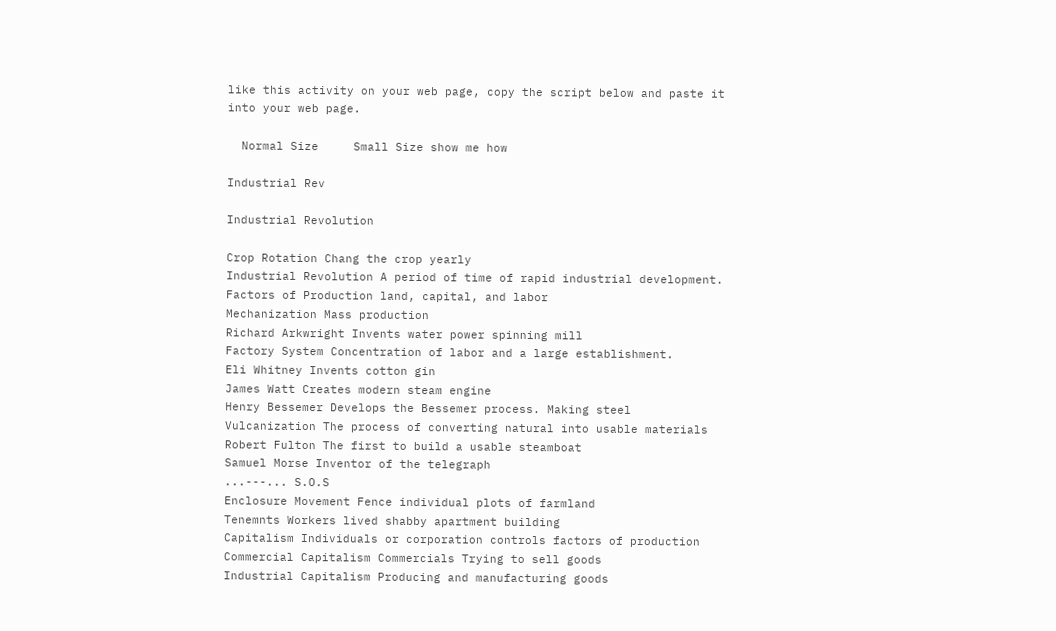like this activity on your web page, copy the script below and paste it into your web page.

  Normal Size     Small Size show me how

Industrial Rev

Industrial Revolution

Crop Rotation Chang the crop yearly
Industrial Revolution A period of time of rapid industrial development.
Factors of Production land, capital, and labor
Mechanization Mass production
Richard Arkwright Invents water power spinning mill
Factory System Concentration of labor and a large establishment.
Eli Whitney Invents cotton gin
James Watt Creates modern steam engine
Henry Bessemer Develops the Bessemer process. Making steel
Vulcanization The process of converting natural into usable materials
Robert Fulton The first to build a usable steamboat
Samuel Morse Inventor of the telegraph
...---... S.O.S
Enclosure Movement Fence individual plots of farmland
Tenemnts Workers lived shabby apartment building
Capitalism Individuals or corporation controls factors of production
Commercial Capitalism Commercials Trying to sell goods
Industrial Capitalism Producing and manufacturing goods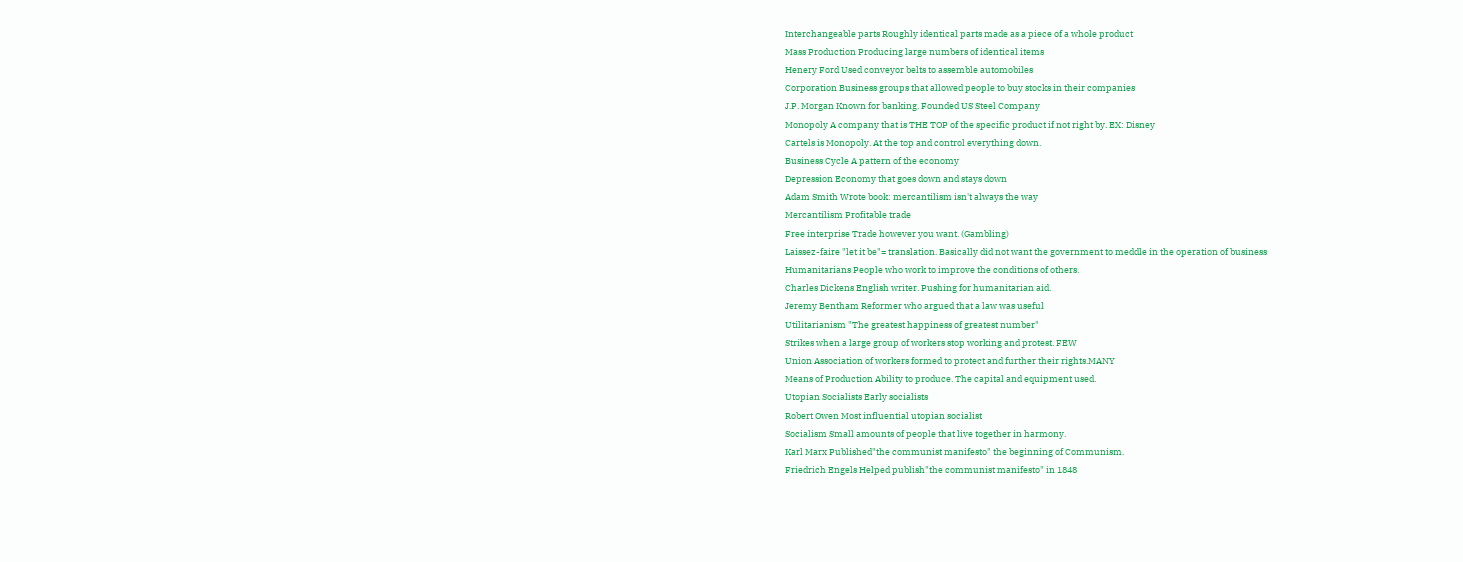Interchangeable parts Roughly identical parts made as a piece of a whole product
Mass Production Producing large numbers of identical items
Henery Ford Used conveyor belts to assemble automobiles
Corporation Business groups that allowed people to buy stocks in their companies
J.P. Morgan Known for banking. Founded US Steel Company
Monopoly A company that is THE TOP of the specific product if not right by. EX: Disney
Cartels is Monopoly. At the top and control everything down.
Business Cycle A pattern of the economy
Depression Economy that goes down and stays down
Adam Smith Wrote book: mercantilism isn't always the way
Mercantilism Profitable trade
Free interprise Trade however you want. (Gambling)
Laissez-faire "let it be"= translation. Basically did not want the government to meddle in the operation of business
Humanitarians People who work to improve the conditions of others.
Charles Dickens English writer. Pushing for humanitarian aid.
Jeremy Bentham Reformer who argued that a law was useful
Utilitarianism "The greatest happiness of greatest number"
Strikes when a large group of workers stop working and protest. FEW
Union Association of workers formed to protect and further their rights.MANY
Means of Production Ability to produce. The capital and equipment used.
Utopian Socialists Early socialists
Robert Owen Most influential utopian socialist
Socialism Small amounts of people that live together in harmony.
Karl Marx Published"the communist manifesto" the beginning of Communism.
Friedrich Engels Helped publish"the communist manifesto" in 1848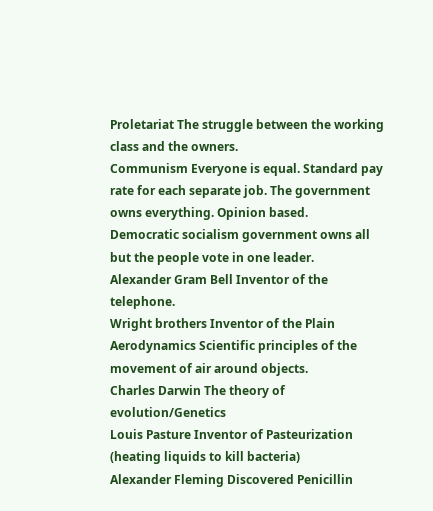Proletariat The struggle between the working class and the owners.
Communism Everyone is equal. Standard pay rate for each separate job. The government owns everything. Opinion based.
Democratic socialism government owns all but the people vote in one leader.
Alexander Gram Bell Inventor of the telephone.
Wright brothers Inventor of the Plain
Aerodynamics Scientific principles of the movement of air around objects.
Charles Darwin The theory of evolution/Genetics
Louis Pasture Inventor of Pasteurization (heating liquids to kill bacteria)
Alexander Fleming Discovered Penicillin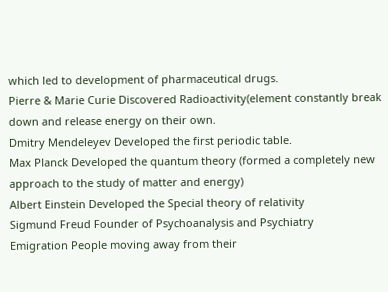which led to development of pharmaceutical drugs.
Pierre & Marie Curie Discovered Radioactivity(element constantly break down and release energy on their own.
Dmitry Mendeleyev Developed the first periodic table.
Max Planck Developed the quantum theory (formed a completely new approach to the study of matter and energy)
Albert Einstein Developed the Special theory of relativity
Sigmund Freud Founder of Psychoanalysis and Psychiatry
Emigration People moving away from their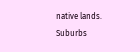native lands.
Suburbs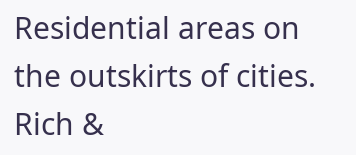Residential areas on the outskirts of cities. Rich &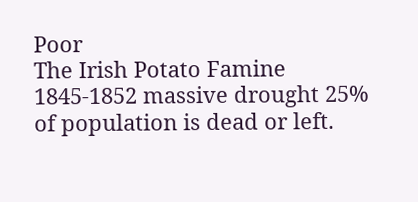Poor
The Irish Potato Famine 1845-1852 massive drought 25% of population is dead or left.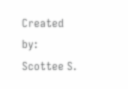Created by: Scottee S.